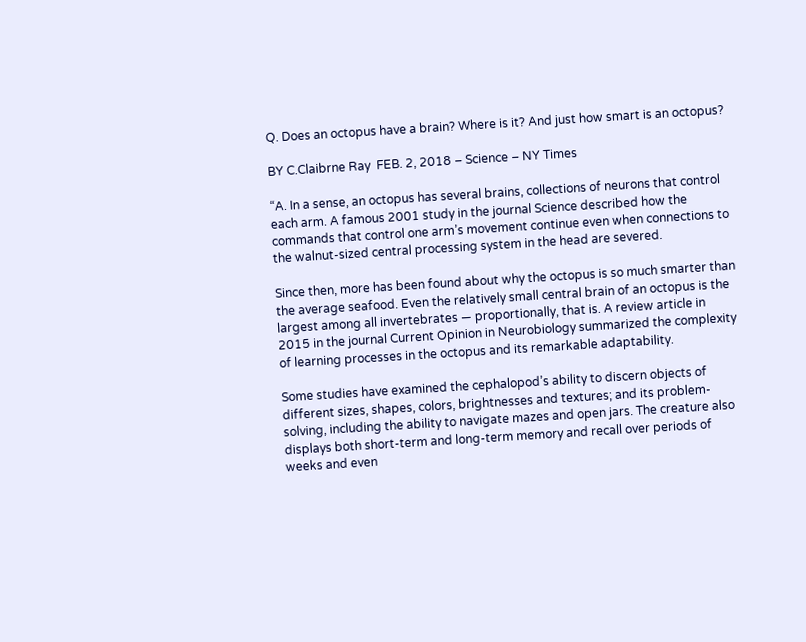Q. Does an octopus have a brain? Where is it? And just how smart is an octopus?

BY C.Claibrne Ray  FEB. 2, 2018 – Science – NY Times

“A. In a sense, an octopus has several brains, collections of neurons that control each arm. A famous 2001 study in the journal Science described how the commands that control one arm’s movement continue even when connections to the walnut-sized central processing system in the head are severed.

Since then, more has been found about why the octopus is so much smarter than the average seafood. Even the relatively small central brain of an octopus is the largest among all invertebrates — proportionally, that is. A review article in 2015 in the journal Current Opinion in Neurobiology summarized the complexity of learning processes in the octopus and its remarkable adaptability.

Some studies have examined the cephalopod’s ability to discern objects of different sizes, shapes, colors, brightnesses and textures; and its problem-solving, including the ability to navigate mazes and open jars. The creature also displays both short-term and long-term memory and recall over periods of weeks and even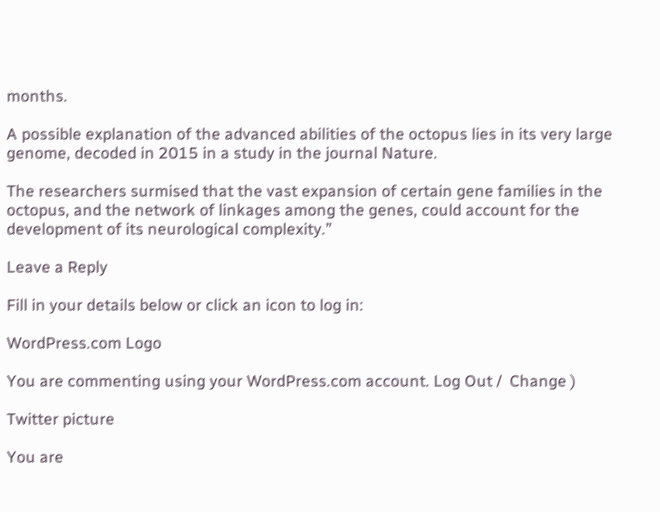months.

A possible explanation of the advanced abilities of the octopus lies in its very large genome, decoded in 2015 in a study in the journal Nature.

The researchers surmised that the vast expansion of certain gene families in the octopus, and the network of linkages among the genes, could account for the development of its neurological complexity.”

Leave a Reply

Fill in your details below or click an icon to log in:

WordPress.com Logo

You are commenting using your WordPress.com account. Log Out /  Change )

Twitter picture

You are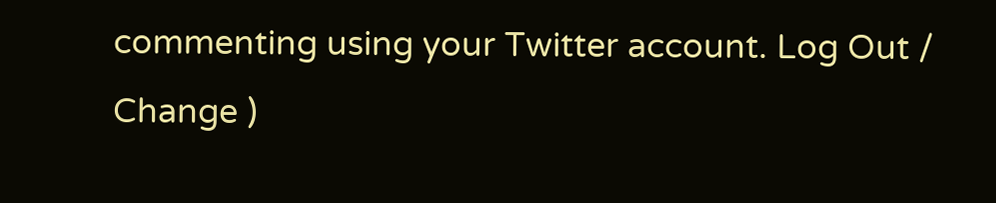commenting using your Twitter account. Log Out /  Change )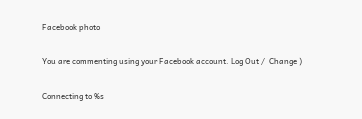Facebook photo

You are commenting using your Facebook account. Log Out /  Change )

Connecting to %s